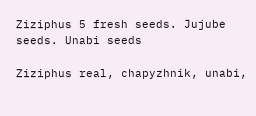Ziziphus 5 fresh seeds. Jujube seeds. Unabi seeds

Ziziphus real, chapyzhnik, unabi,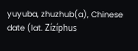yuyuba, zhuzhub(a), Chinese date (lat. Zízíphus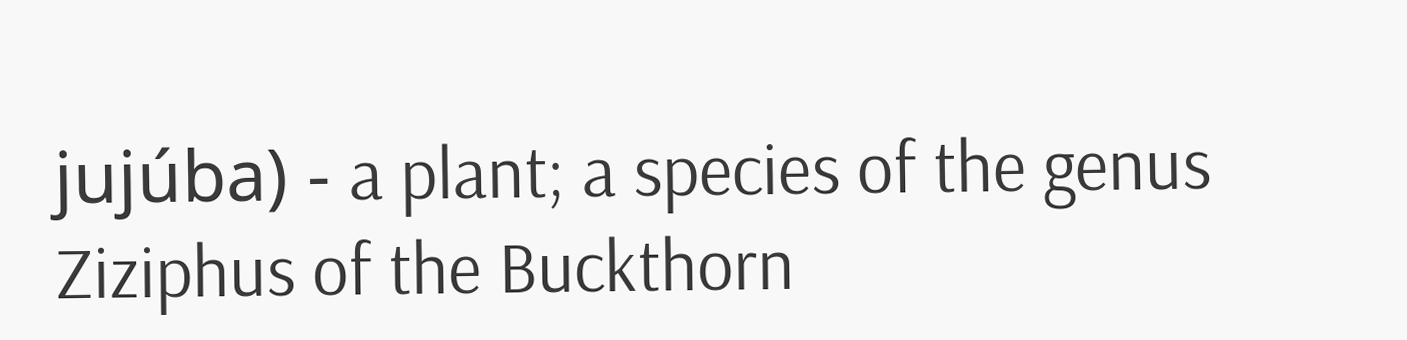jujúba) - a plant; a species of the genus Ziziphus of the Buckthorn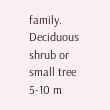family. Deciduous shrub or small tree 5-10 m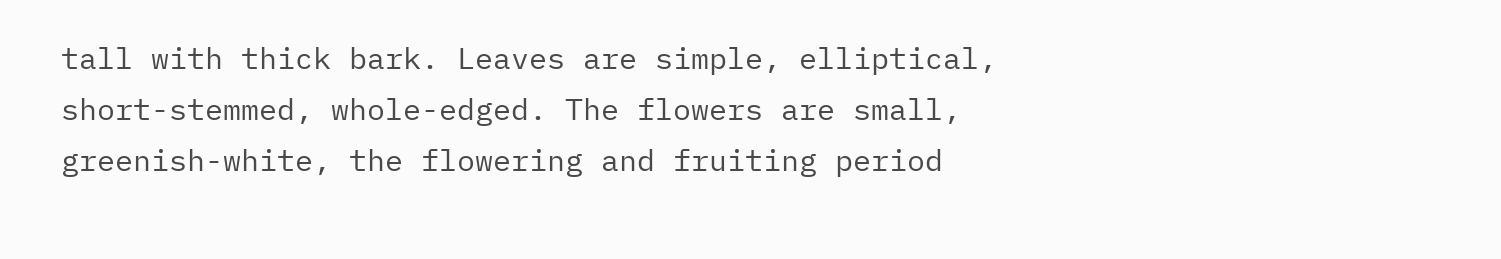tall with thick bark. Leaves are simple, elliptical, short-stemmed, whole-edged. The flowers are small, greenish-white, the flowering and fruiting period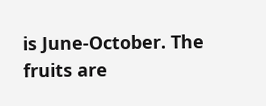is June-October. The fruits are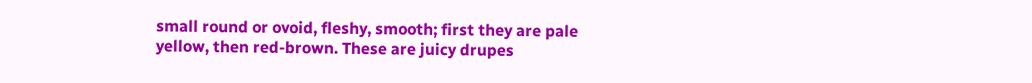small round or ovoid, fleshy, smooth; first they are pale yellow, then red-brown. These are juicy drupes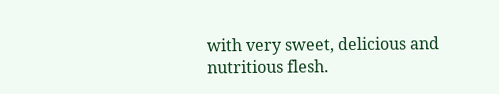with very sweet, delicious and nutritious flesh.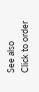See also
Click to order